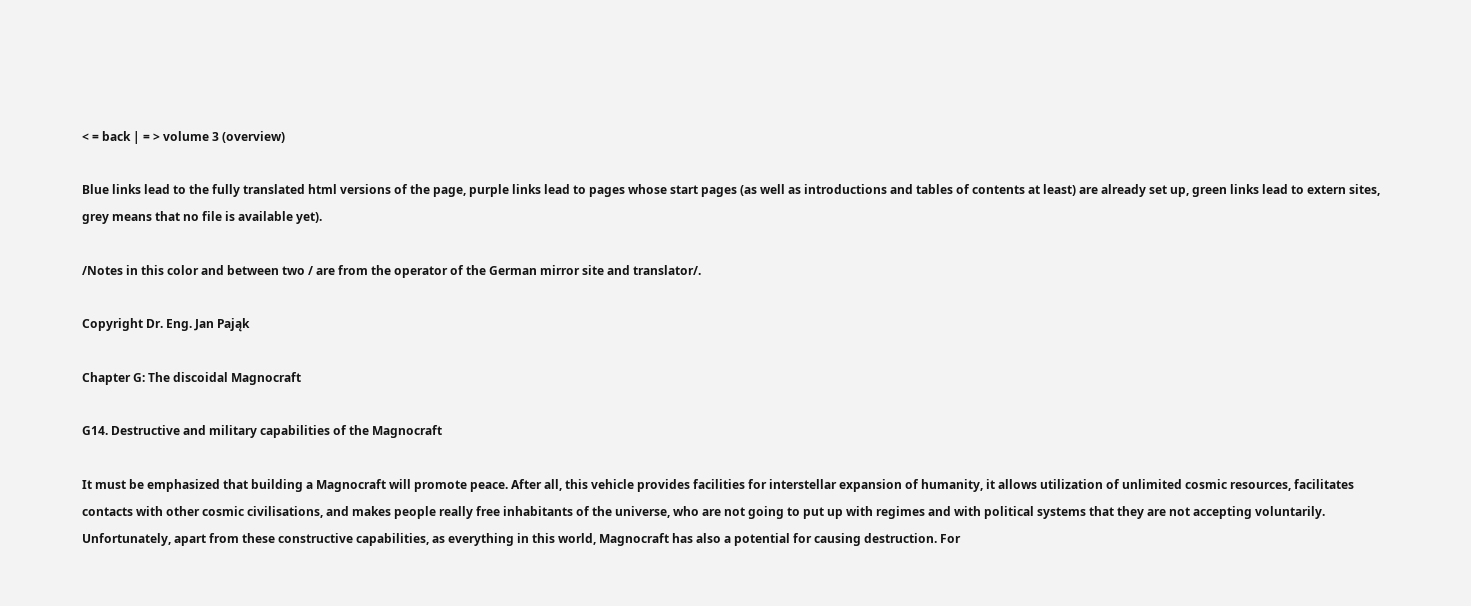< = back | = > volume 3 (overview)

Blue links lead to the fully translated html versions of the page, purple links lead to pages whose start pages (as well as introductions and tables of contents at least) are already set up, green links lead to extern sites, grey means that no file is available yet).

/Notes in this color and between two / are from the operator of the German mirror site and translator/.

Copyright Dr. Eng. Jan Pająk

Chapter G: The discoidal Magnocraft

G14. Destructive and military capabilities of the Magnocraft

It must be emphasized that building a Magnocraft will promote peace. After all, this vehicle provides facilities for interstellar expansion of humanity, it allows utilization of unlimited cosmic resources, facilitates contacts with other cosmic civilisations, and makes people really free inhabitants of the universe, who are not going to put up with regimes and with political systems that they are not accepting voluntarily. Unfortunately, apart from these constructive capabilities, as everything in this world, Magnocraft has also a potential for causing destruction. For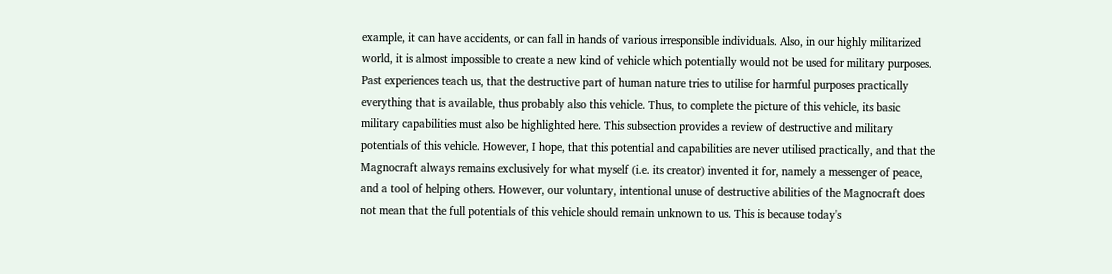example, it can have accidents, or can fall in hands of various irresponsible individuals. Also, in our highly militarized world, it is almost impossible to create a new kind of vehicle which potentially would not be used for military purposes. Past experiences teach us, that the destructive part of human nature tries to utilise for harmful purposes practically everything that is available, thus probably also this vehicle. Thus, to complete the picture of this vehicle, its basic military capabilities must also be highlighted here. This subsection provides a review of destructive and military potentials of this vehicle. However, I hope, that this potential and capabilities are never utilised practically, and that the Magnocraft always remains exclusively for what myself (i.e. its creator) invented it for, namely a messenger of peace, and a tool of helping others. However, our voluntary, intentional unuse of destructive abilities of the Magnocraft does not mean that the full potentials of this vehicle should remain unknown to us. This is because today's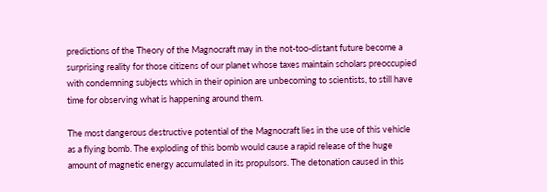predictions of the Theory of the Magnocraft may in the not-too-distant future become a surprising reality for those citizens of our planet whose taxes maintain scholars preoccupied with condemning subjects which in their opinion are unbecoming to scientists, to still have time for observing what is happening around them.

The most dangerous destructive potential of the Magnocraft lies in the use of this vehicle as a flying bomb. The exploding of this bomb would cause a rapid release of the huge amount of magnetic energy accumulated in its propulsors. The detonation caused in this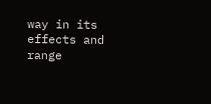way in its effects and range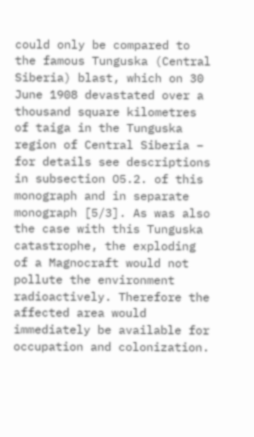could only be compared to the famous Tunguska (Central Siberia) blast, which on 30 June 1908 devastated over a thousand square kilometres of taiga in the Tunguska region of Central Siberia – for details see descriptions in subsection O5.2. of this monograph and in separate monograph [5/3]. As was also the case with this Tunguska catastrophe, the exploding of a Magnocraft would not pollute the environment radioactively. Therefore the affected area would immediately be available for occupation and colonization.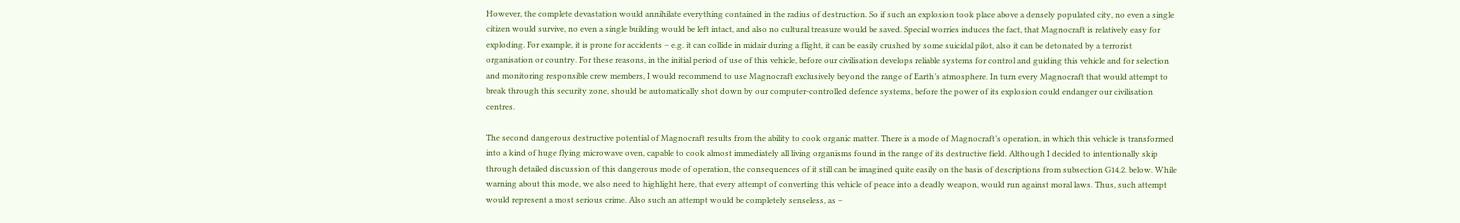However, the complete devastation would annihilate everything contained in the radius of destruction. So if such an explosion took place above a densely populated city, no even a single citizen would survive, no even a single building would be left intact, and also no cultural treasure would be saved. Special worries induces the fact, that Magnocraft is relatively easy for exploding. For example, it is prone for accidents – e.g. it can collide in midair during a flight, it can be easily crushed by some suicidal pilot, also it can be detonated by a terrorist organisation or country. For these reasons, in the initial period of use of this vehicle, before our civilisation develops reliable systems for control and guiding this vehicle and for selection and monitoring responsible crew members, I would recommend to use Magnocraft exclusively beyond the range of Earth’s atmosphere. In turn every Magnocraft that would attempt to break through this security zone, should be automatically shot down by our computer-controlled defence systems, before the power of its explosion could endanger our civilisation centres.

The second dangerous destructive potential of Magnocraft results from the ability to cook organic matter. There is a mode of Magnocraft’s operation, in which this vehicle is transformed into a kind of huge flying microwave oven, capable to cook almost immediately all living organisms found in the range of its destructive field. Although I decided to intentionally skip through detailed discussion of this dangerous mode of operation, the consequences of it still can be imagined quite easily on the basis of descriptions from subsection G14.2. below. While warning about this mode, we also need to highlight here, that every attempt of converting this vehicle of peace into a deadly weapon, would run against moral laws. Thus, such attempt would represent a most serious crime. Also such an attempt would be completely senseless, as –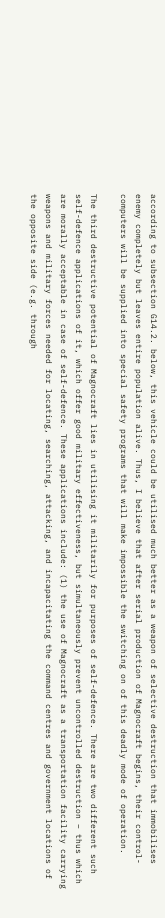according to subsection G14.2. below, this vehicle could be utilised much better as a weapon of selective destruction that immobilises enemy completely but leaves entire population alive. Thus, I believe that after serial production of Magnocraft begins, their control-computers will be supplied into special safety programs that will make impossible the switching on of this deadly mode of operation.

The third destructive potential of Magnocraft lies in utilising it militarily for purposes of self-defence. There are two different such self-defence applications of it, which offer good military effectiveness, but simultaneously prevent uncontrolled destruction – thus which are morally acceptable in case of self-defence. These applications include: (1) the use of Magnocraft as a transportation facility carrying weapons and military forces needed for locating, searching, attacking, and incapacitating the command centres and government locations of the opposite side (e.g. through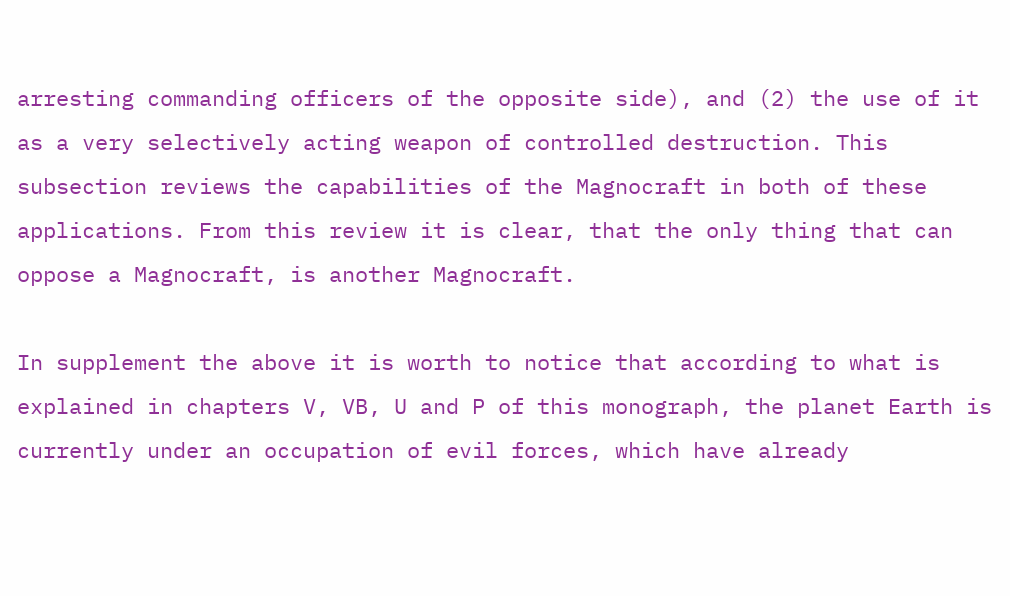arresting commanding officers of the opposite side), and (2) the use of it as a very selectively acting weapon of controlled destruction. This subsection reviews the capabilities of the Magnocraft in both of these applications. From this review it is clear, that the only thing that can oppose a Magnocraft, is another Magnocraft.

In supplement the above it is worth to notice that according to what is explained in chapters V, VB, U and P of this monograph, the planet Earth is currently under an occupation of evil forces, which have already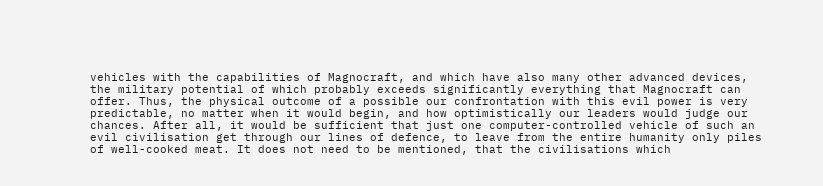vehicles with the capabilities of Magnocraft, and which have also many other advanced devices, the military potential of which probably exceeds significantly everything that Magnocraft can offer. Thus, the physical outcome of a possible our confrontation with this evil power is very predictable, no matter when it would begin, and how optimistically our leaders would judge our chances. After all, it would be sufficient that just one computer-controlled vehicle of such an evil civilisation get through our lines of defence, to leave from the entire humanity only piles of well-cooked meat. It does not need to be mentioned, that the civilisations which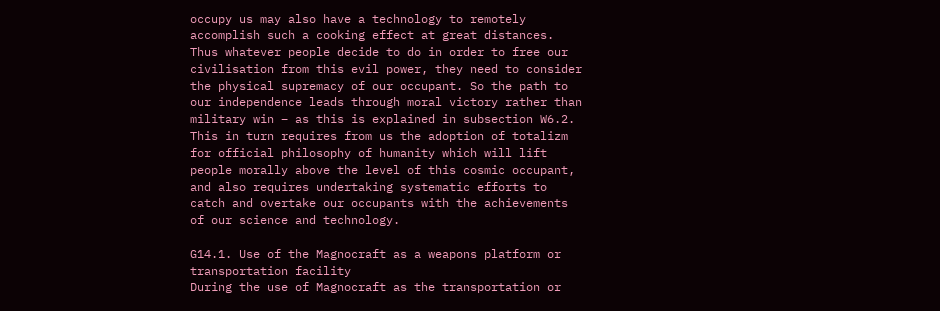occupy us may also have a technology to remotely accomplish such a cooking effect at great distances. Thus whatever people decide to do in order to free our civilisation from this evil power, they need to consider the physical supremacy of our occupant. So the path to our independence leads through moral victory rather than military win – as this is explained in subsection W6.2. This in turn requires from us the adoption of totalizm for official philosophy of humanity which will lift people morally above the level of this cosmic occupant, and also requires undertaking systematic efforts to catch and overtake our occupants with the achievements of our science and technology.

G14.1. Use of the Magnocraft as a weapons platform or transportation facility
During the use of Magnocraft as the transportation or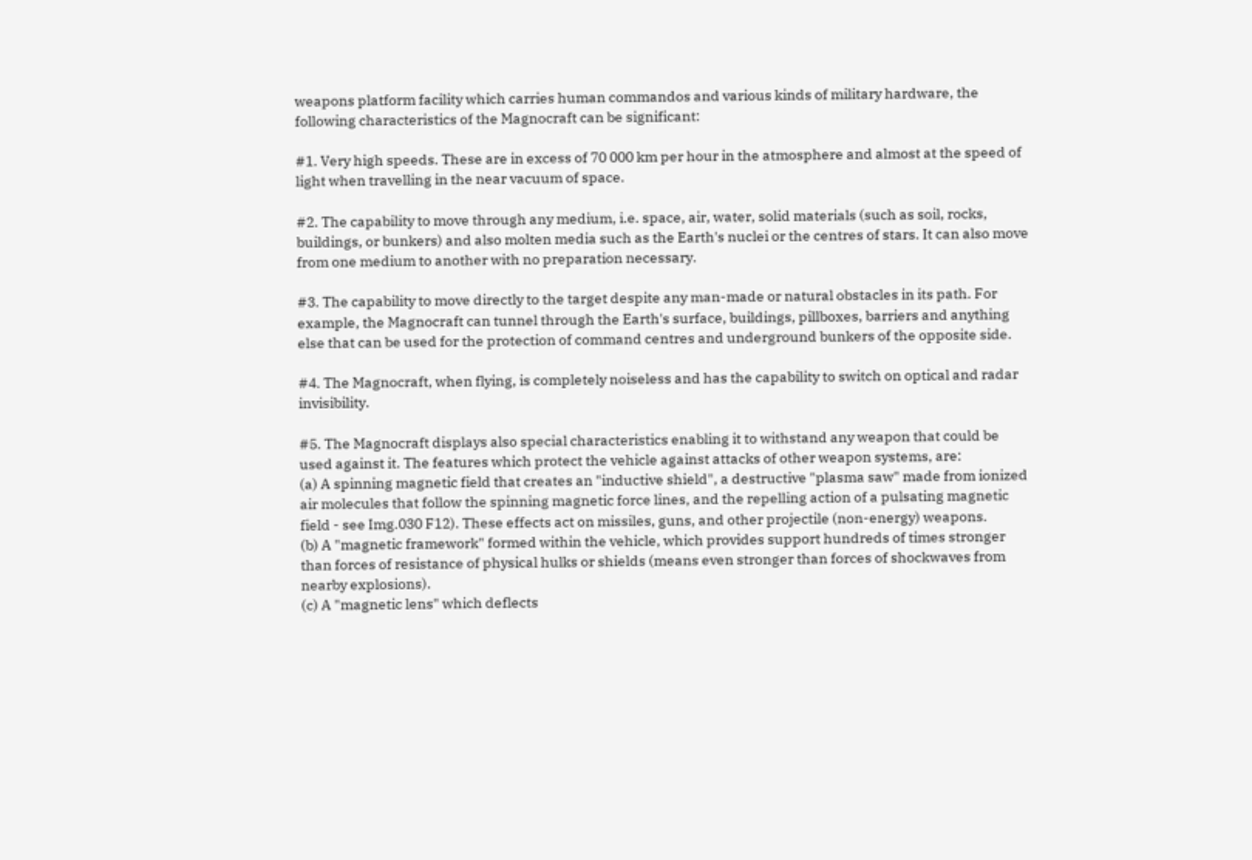weapons platform facility which carries human commandos and various kinds of military hardware, the following characteristics of the Magnocraft can be significant:

#1. Very high speeds. These are in excess of 70 000 km per hour in the atmosphere and almost at the speed of light when travelling in the near vacuum of space.

#2. The capability to move through any medium, i.e. space, air, water, solid materials (such as soil, rocks, buildings, or bunkers) and also molten media such as the Earth's nuclei or the centres of stars. It can also move from one medium to another with no preparation necessary.

#3. The capability to move directly to the target despite any man-made or natural obstacles in its path. For example, the Magnocraft can tunnel through the Earth's surface, buildings, pillboxes, barriers and anything else that can be used for the protection of command centres and underground bunkers of the opposite side.

#4. The Magnocraft, when flying, is completely noiseless and has the capability to switch on optical and radar invisibility.

#5. The Magnocraft displays also special characteristics enabling it to withstand any weapon that could be used against it. The features which protect the vehicle against attacks of other weapon systems, are:
(a) A spinning magnetic field that creates an "inductive shield", a destructive "plasma saw" made from ionized air molecules that follow the spinning magnetic force lines, and the repelling action of a pulsating magnetic field - see Img.030 F12). These effects act on missiles, guns, and other projectile (non-energy) weapons.
(b) A "magnetic framework" formed within the vehicle, which provides support hundreds of times stronger than forces of resistance of physical hulks or shields (means even stronger than forces of shockwaves from nearby explosions).
(c) A "magnetic lens" which deflects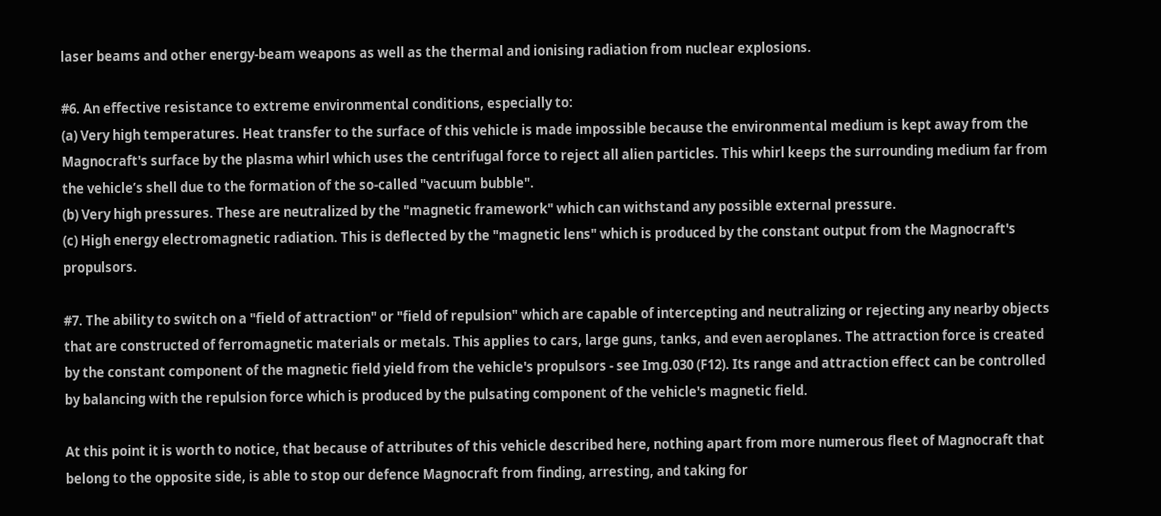laser beams and other energy-beam weapons as well as the thermal and ionising radiation from nuclear explosions.

#6. An effective resistance to extreme environmental conditions, especially to:
(a) Very high temperatures. Heat transfer to the surface of this vehicle is made impossible because the environmental medium is kept away from the Magnocraft's surface by the plasma whirl which uses the centrifugal force to reject all alien particles. This whirl keeps the surrounding medium far from the vehicle’s shell due to the formation of the so-called "vacuum bubble".
(b) Very high pressures. These are neutralized by the "magnetic framework" which can withstand any possible external pressure.
(c) High energy electromagnetic radiation. This is deflected by the "magnetic lens" which is produced by the constant output from the Magnocraft's propulsors.

#7. The ability to switch on a "field of attraction" or "field of repulsion" which are capable of intercepting and neutralizing or rejecting any nearby objects that are constructed of ferromagnetic materials or metals. This applies to cars, large guns, tanks, and even aeroplanes. The attraction force is created by the constant component of the magnetic field yield from the vehicle's propulsors - see Img.030 (F12). Its range and attraction effect can be controlled by balancing with the repulsion force which is produced by the pulsating component of the vehicle's magnetic field.

At this point it is worth to notice, that because of attributes of this vehicle described here, nothing apart from more numerous fleet of Magnocraft that belong to the opposite side, is able to stop our defence Magnocraft from finding, arresting, and taking for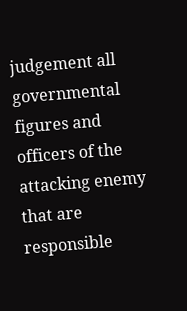judgement all governmental figures and officers of the attacking enemy that are responsible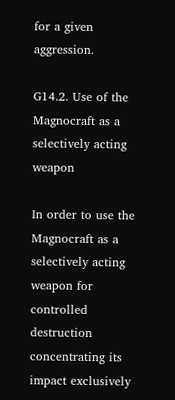for a given aggression.

G14.2. Use of the Magnocraft as a selectively acting weapon

In order to use the Magnocraft as a selectively acting weapon for controlled destruction concentrating its impact exclusively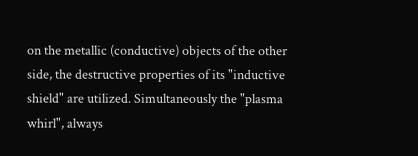on the metallic (conductive) objects of the other side, the destructive properties of its "inductive shield" are utilized. Simultaneously the "plasma whirl", always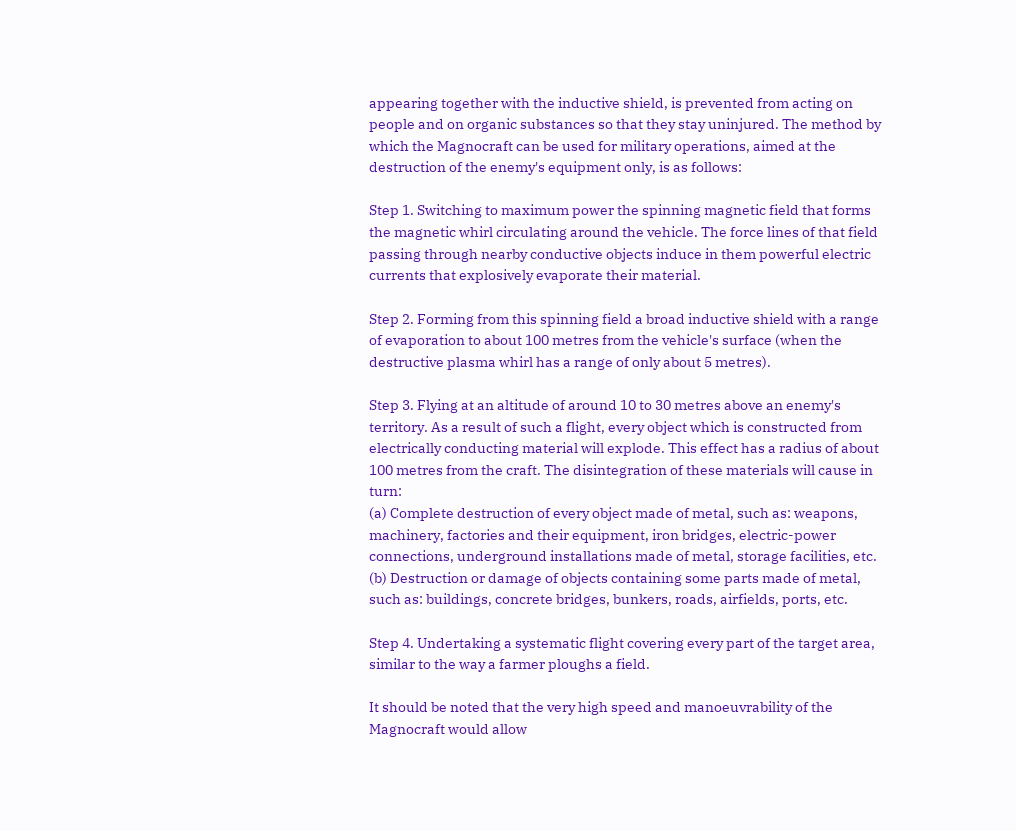appearing together with the inductive shield, is prevented from acting on people and on organic substances so that they stay uninjured. The method by which the Magnocraft can be used for military operations, aimed at the destruction of the enemy's equipment only, is as follows:

Step 1. Switching to maximum power the spinning magnetic field that forms the magnetic whirl circulating around the vehicle. The force lines of that field passing through nearby conductive objects induce in them powerful electric currents that explosively evaporate their material.

Step 2. Forming from this spinning field a broad inductive shield with a range of evaporation to about 100 metres from the vehicle's surface (when the destructive plasma whirl has a range of only about 5 metres).

Step 3. Flying at an altitude of around 10 to 30 metres above an enemy's territory. As a result of such a flight, every object which is constructed from electrically conducting material will explode. This effect has a radius of about 100 metres from the craft. The disintegration of these materials will cause in turn:
(a) Complete destruction of every object made of metal, such as: weapons, machinery, factories and their equipment, iron bridges, electric-power connections, underground installations made of metal, storage facilities, etc.
(b) Destruction or damage of objects containing some parts made of metal, such as: buildings, concrete bridges, bunkers, roads, airfields, ports, etc.

Step 4. Undertaking a systematic flight covering every part of the target area, similar to the way a farmer ploughs a field.

It should be noted that the very high speed and manoeuvrability of the Magnocraft would allow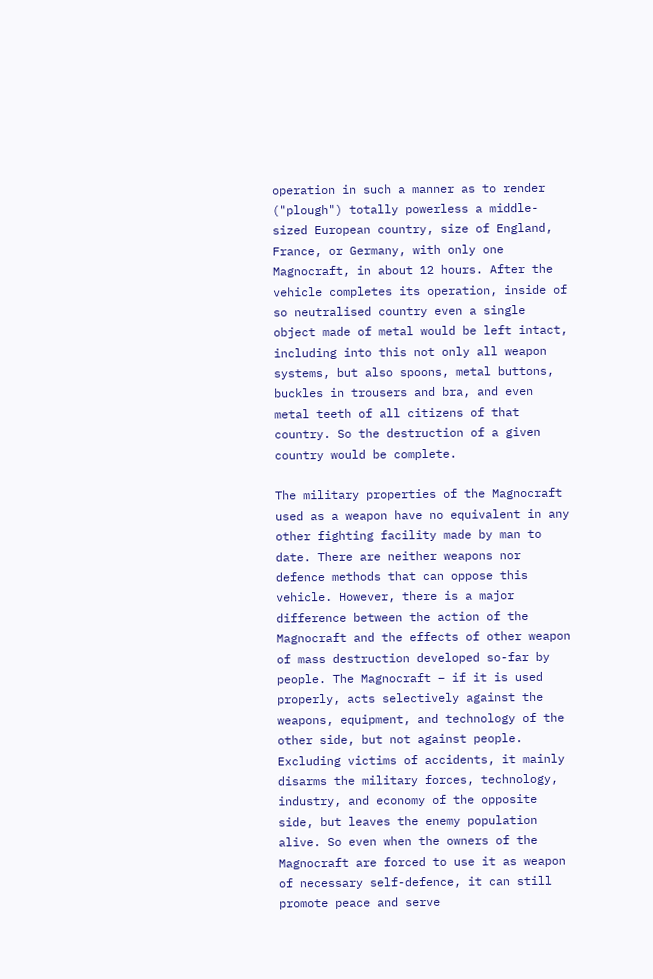operation in such a manner as to render ("plough") totally powerless a middle-sized European country, size of England, France, or Germany, with only one Magnocraft, in about 12 hours. After the vehicle completes its operation, inside of so neutralised country even a single object made of metal would be left intact, including into this not only all weapon systems, but also spoons, metal buttons, buckles in trousers and bra, and even metal teeth of all citizens of that country. So the destruction of a given country would be complete.

The military properties of the Magnocraft used as a weapon have no equivalent in any other fighting facility made by man to date. There are neither weapons nor defence methods that can oppose this vehicle. However, there is a major difference between the action of the Magnocraft and the effects of other weapon of mass destruction developed so-far by people. The Magnocraft – if it is used properly, acts selectively against the weapons, equipment, and technology of the other side, but not against people. Excluding victims of accidents, it mainly disarms the military forces, technology, industry, and economy of the opposite side, but leaves the enemy population alive. So even when the owners of the Magnocraft are forced to use it as weapon of necessary self-defence, it can still promote peace and serve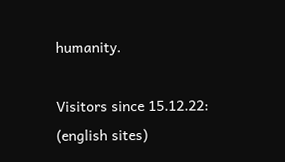humanity.

Visitors since 15.12.22: (english sites)